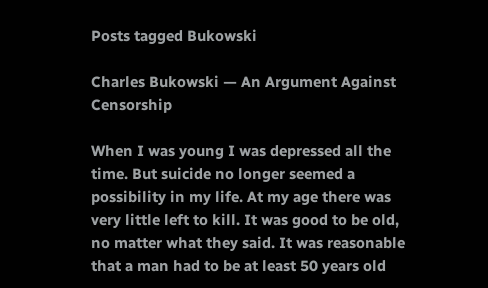Posts tagged Bukowski

Charles Bukowski — An Argument Against Censorship

When I was young I was depressed all the time. But suicide no longer seemed a possibility in my life. At my age there was very little left to kill. It was good to be old, no matter what they said. It was reasonable that a man had to be at least 50 years old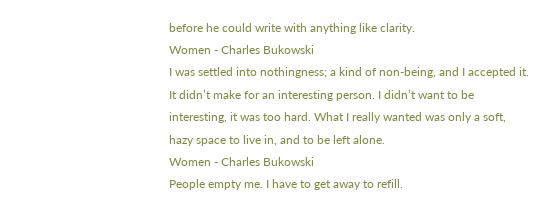before he could write with anything like clarity.
Women - Charles Bukowski
I was settled into nothingness; a kind of non-being, and I accepted it. It didn’t make for an interesting person. I didn’t want to be interesting, it was too hard. What I really wanted was only a soft, hazy space to live in, and to be left alone.
Women - Charles Bukowski
People empty me. I have to get away to refill.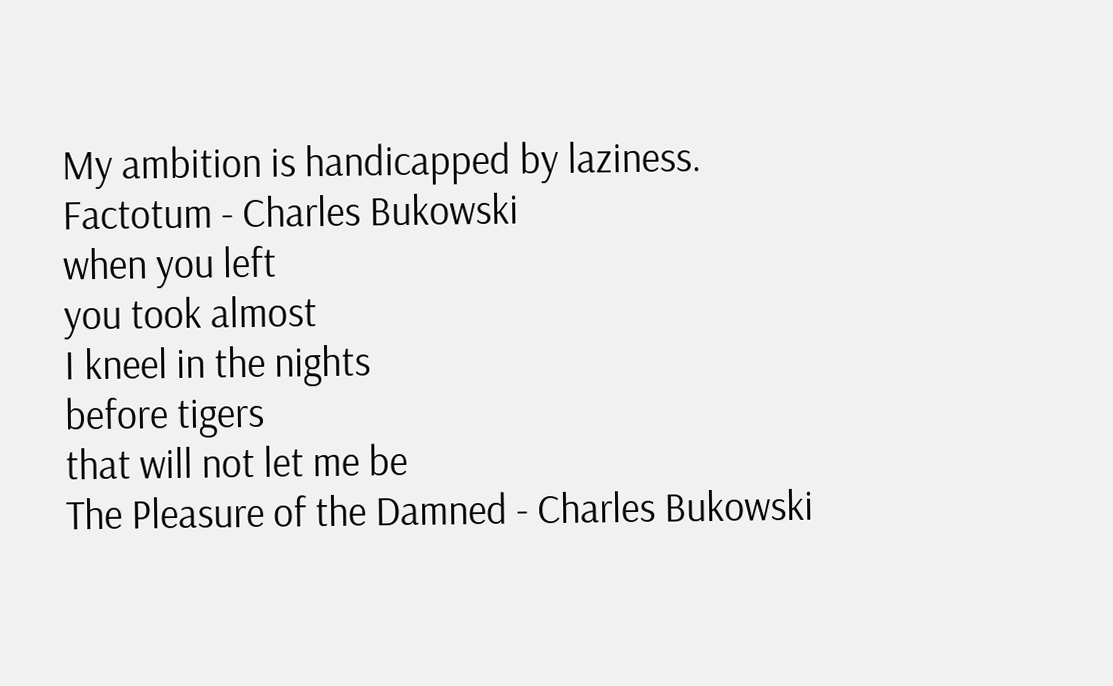My ambition is handicapped by laziness.
Factotum - Charles Bukowski
when you left
you took almost
I kneel in the nights
before tigers
that will not let me be
The Pleasure of the Damned - Charles Bukowski